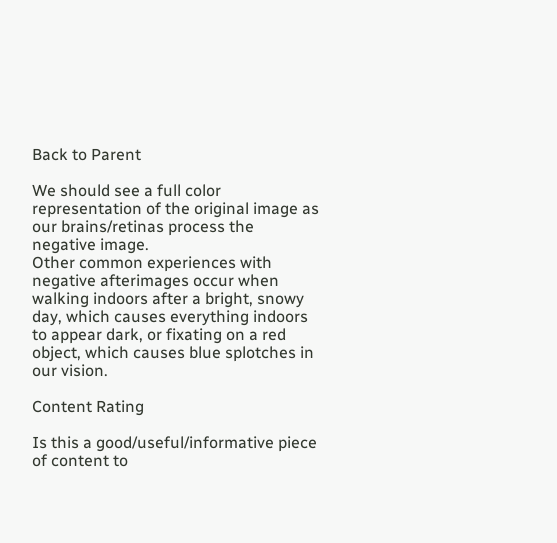Back to Parent

We should see a full color representation of the original image as our brains/retinas process the negative image.
Other common experiences with negative afterimages occur when walking indoors after a bright, snowy day, which causes everything indoors to appear dark, or fixating on a red object, which causes blue splotches in our vision.

Content Rating

Is this a good/useful/informative piece of content to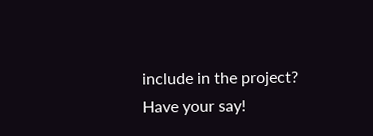include in the project? Have your say!